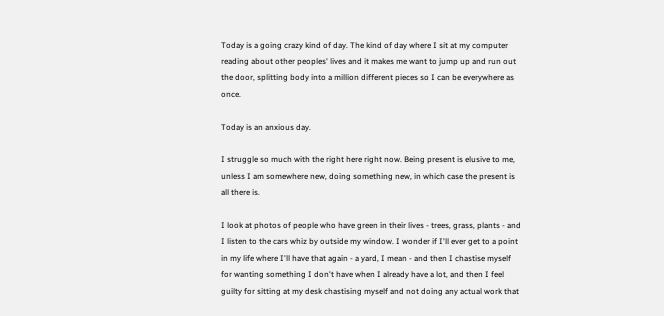Today is a going crazy kind of day. The kind of day where I sit at my computer reading about other peoples' lives and it makes me want to jump up and run out the door, splitting body into a million different pieces so I can be everywhere as once.

Today is an anxious day.

I struggle so much with the right here right now. Being present is elusive to me, unless I am somewhere new, doing something new, in which case the present is all there is.

I look at photos of people who have green in their lives - trees, grass, plants - and I listen to the cars whiz by outside my window. I wonder if I'll ever get to a point in my life where I'll have that again - a yard, I mean - and then I chastise myself for wanting something I don't have when I already have a lot, and then I feel guilty for sitting at my desk chastising myself and not doing any actual work that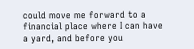could move me forward to a financial place where I can have a yard, and before you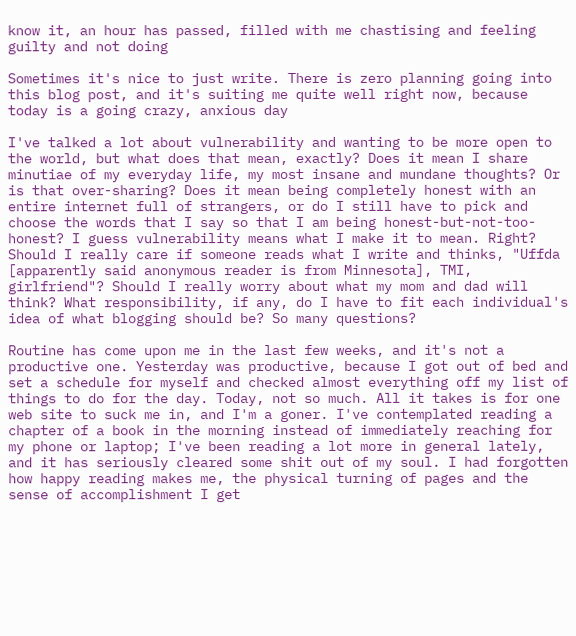know it, an hour has passed, filled with me chastising and feeling guilty and not doing

Sometimes it's nice to just write. There is zero planning going into this blog post, and it's suiting me quite well right now, because today is a going crazy, anxious day

I've talked a lot about vulnerability and wanting to be more open to the world, but what does that mean, exactly? Does it mean I share minutiae of my everyday life, my most insane and mundane thoughts? Or is that over-sharing? Does it mean being completely honest with an entire internet full of strangers, or do I still have to pick and choose the words that I say so that I am being honest-but-not-too-honest? I guess vulnerability means what I make it to mean. Right? Should I really care if someone reads what I write and thinks, "Uffda [apparently said anonymous reader is from Minnesota], TMI, girlfriend"? Should I really worry about what my mom and dad will think? What responsibility, if any, do I have to fit each individual's idea of what blogging should be? So many questions?

Routine has come upon me in the last few weeks, and it's not a productive one. Yesterday was productive, because I got out of bed and set a schedule for myself and checked almost everything off my list of things to do for the day. Today, not so much. All it takes is for one web site to suck me in, and I'm a goner. I've contemplated reading a chapter of a book in the morning instead of immediately reaching for my phone or laptop; I've been reading a lot more in general lately, and it has seriously cleared some shit out of my soul. I had forgotten how happy reading makes me, the physical turning of pages and the sense of accomplishment I get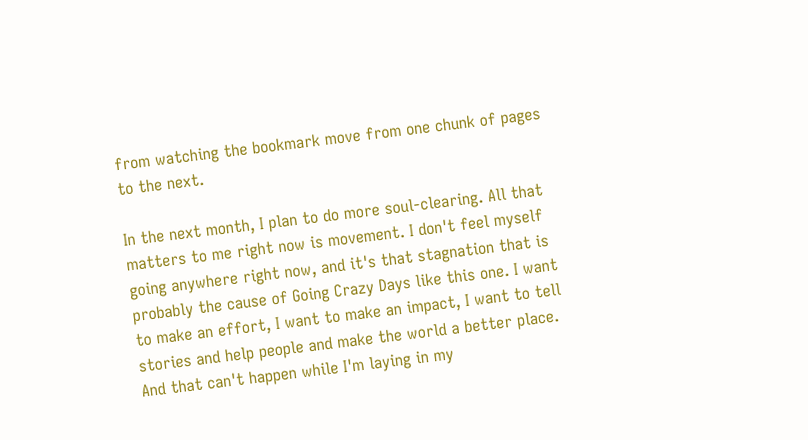from watching the bookmark move from one chunk of pages to the next.

In the next month, I plan to do more soul-clearing. All that matters to me right now is movement. I don't feel myself going anywhere right now, and it's that stagnation that is probably the cause of Going Crazy Days like this one. I want to make an effort, I want to make an impact, I want to tell stories and help people and make the world a better place. And that can't happen while I'm laying in my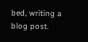bed, writing a blog post.